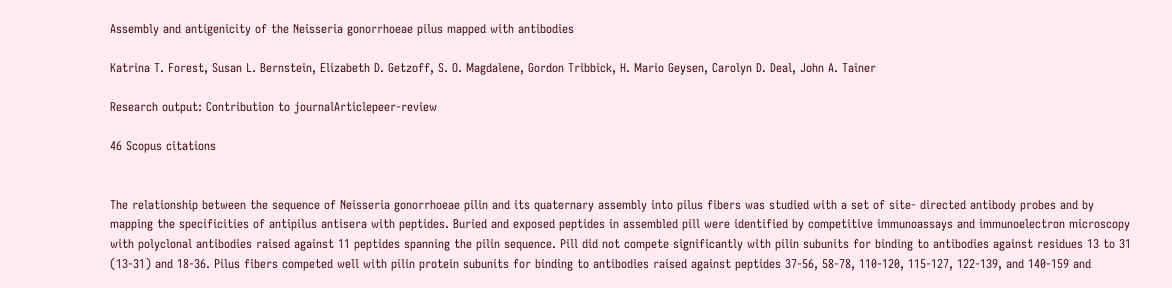Assembly and antigenicity of the Neisseria gonorrhoeae pilus mapped with antibodies

Katrina T. Forest, Susan L. Bernstein, Elizabeth D. Getzoff, S. O. Magdalene, Gordon Tribbick, H. Mario Geysen, Carolyn D. Deal, John A. Tainer

Research output: Contribution to journalArticlepeer-review

46 Scopus citations


The relationship between the sequence of Neisseria gonorrhoeae pilin and its quaternary assembly into pilus fibers was studied with a set of site- directed antibody probes and by mapping the specificities of antipilus antisera with peptides. Buried and exposed peptides in assembled pill were identified by competitive immunoassays and immunoelectron microscopy with polyclonal antibodies raised against 11 peptides spanning the pilin sequence. Pill did not compete significantly with pilin subunits for binding to antibodies against residues 13 to 31 (13-31) and 18-36. Pilus fibers competed well with pilin protein subunits for binding to antibodies raised against peptides 37-56, 58-78, 110-120, 115-127, 122-139, and 140-159 and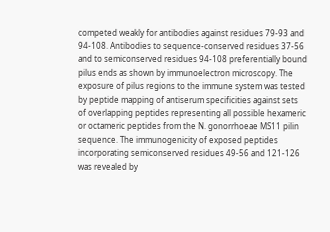competed weakly for antibodies against residues 79-93 and 94-108. Antibodies to sequence-conserved residues 37-56 and to semiconserved residues 94-108 preferentially bound pilus ends as shown by immunoelectron microscopy. The exposure of pilus regions to the immune system was tested by peptide mapping of antiserum specificities against sets of overlapping peptides representing all possible hexameric or octameric peptides from the N. gonorrhoeae MS11 pilin sequence. The immunogenicity of exposed peptides incorporating semiconserved residues 49-56 and 121-126 was revealed by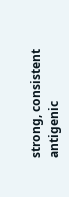strong, consistent antigenic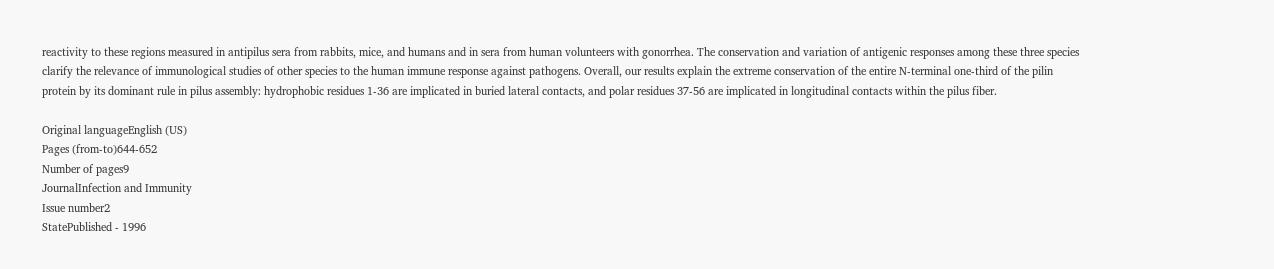reactivity to these regions measured in antipilus sera from rabbits, mice, and humans and in sera from human volunteers with gonorrhea. The conservation and variation of antigenic responses among these three species clarify the relevance of immunological studies of other species to the human immune response against pathogens. Overall, our results explain the extreme conservation of the entire N-terminal one-third of the pilin protein by its dominant rule in pilus assembly: hydrophobic residues 1-36 are implicated in buried lateral contacts, and polar residues 37-56 are implicated in longitudinal contacts within the pilus fiber.

Original languageEnglish (US)
Pages (from-to)644-652
Number of pages9
JournalInfection and Immunity
Issue number2
StatePublished - 1996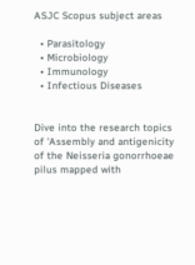ASJC Scopus subject areas

  • Parasitology
  • Microbiology
  • Immunology
  • Infectious Diseases


Dive into the research topics of 'Assembly and antigenicity of the Neisseria gonorrhoeae pilus mapped with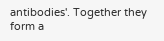antibodies'. Together they form a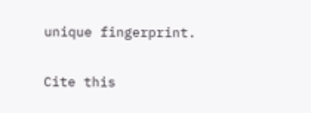unique fingerprint.

Cite this